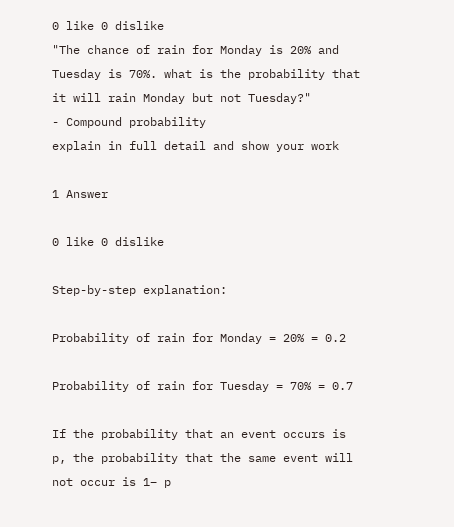0 like 0 dislike
"The chance of rain for Monday is 20% and Tuesday is 70%. what is the probability that it will rain Monday but not Tuesday?"
- Compound probability
explain in full detail and show your work

1 Answer

0 like 0 dislike

Step-by-step explanation:

Probability of rain for Monday = 20% = 0.2

Probability of rain for Tuesday = 70% = 0.7

If the probability that an event occurs is p, the probability that the same event will not occur is 1– p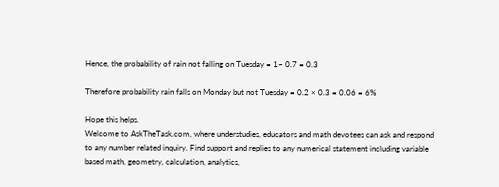Hence, the probability of rain not falling on Tuesday = 1– 0.7 = 0.3

Therefore probability rain falls on Monday but not Tuesday = 0.2 × 0.3 = 0.06 = 6%

Hope this helps.
Welcome to AskTheTask.com, where understudies, educators and math devotees can ask and respond to any number related inquiry. Find support and replies to any numerical statement including variable based math, geometry, calculation, analytics,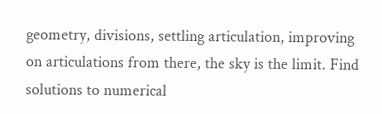geometry, divisions, settling articulation, improving on articulations from there, the sky is the limit. Find solutions to numerical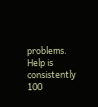problems. Help is consistently 100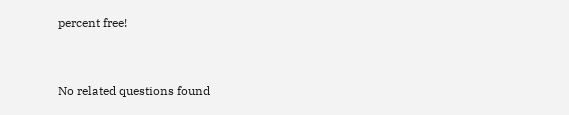percent free!


No related questions found